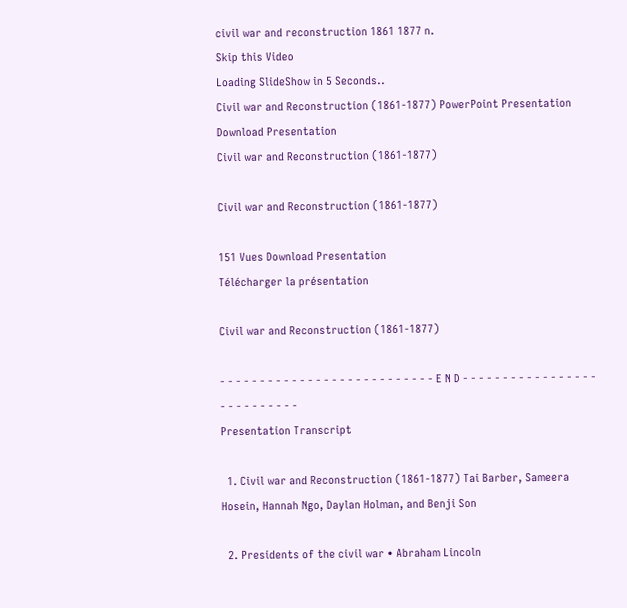civil war and reconstruction 1861 1877 n.
Skip this Video
Loading SlideShow in 5 Seconds..
Civil war and Reconstruction (1861-1877) PowerPoint Presentation
Download Presentation
Civil war and Reconstruction (1861-1877)

Civil war and Reconstruction (1861-1877)

151 Vues Download Presentation
Télécharger la présentation

Civil war and Reconstruction (1861-1877)

- - - - - - - - - - - - - - - - - - - - - - - - - - - E N D - - - - - - - - - - - - - - - - - - - - - - - - - - -
Presentation Transcript

  1. Civil war and Reconstruction (1861-1877) Tai Barber, Sameera Hosein, Hannah Ngo, Daylan Holman, and Benji Son

  2. Presidents of the civil war • Abraham Lincoln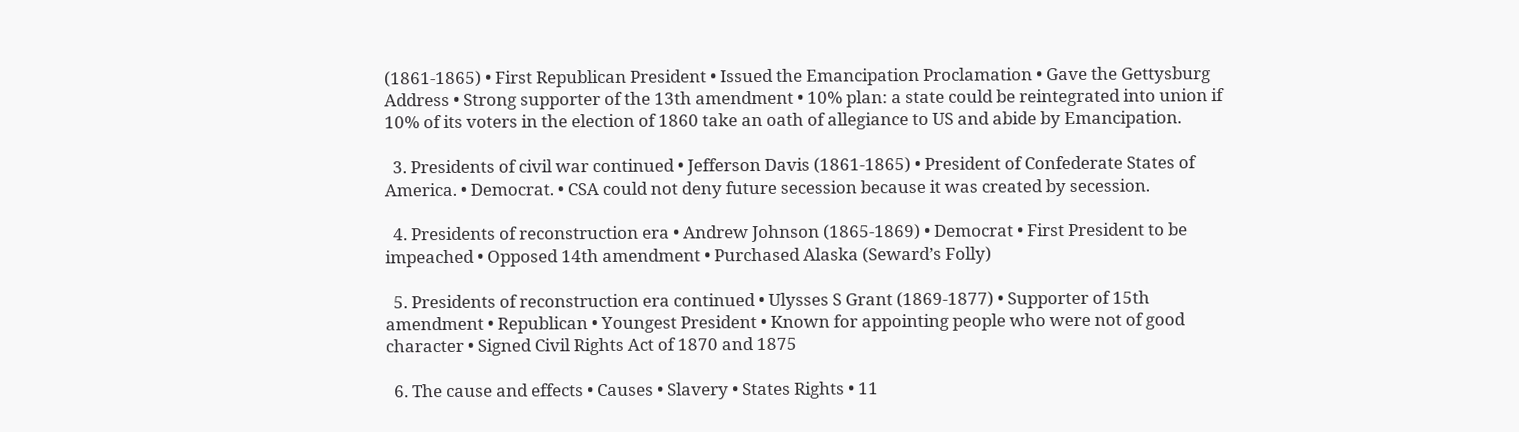(1861-1865) • First Republican President • Issued the Emancipation Proclamation • Gave the Gettysburg Address • Strong supporter of the 13th amendment • 10% plan: a state could be reintegrated into union if 10% of its voters in the election of 1860 take an oath of allegiance to US and abide by Emancipation.

  3. Presidents of civil war continued • Jefferson Davis (1861-1865) • President of Confederate States of America. • Democrat. • CSA could not deny future secession because it was created by secession.

  4. Presidents of reconstruction era • Andrew Johnson (1865-1869) • Democrat • First President to be impeached • Opposed 14th amendment • Purchased Alaska (Seward’s Folly)

  5. Presidents of reconstruction era continued • Ulysses S Grant (1869-1877) • Supporter of 15th amendment • Republican • Youngest President • Known for appointing people who were not of good character • Signed Civil Rights Act of 1870 and 1875

  6. The cause and effects • Causes • Slavery • States Rights • 11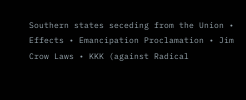Southern states seceding from the Union • Effects • Emancipation Proclamation • Jim Crow Laws • KKK (against Radical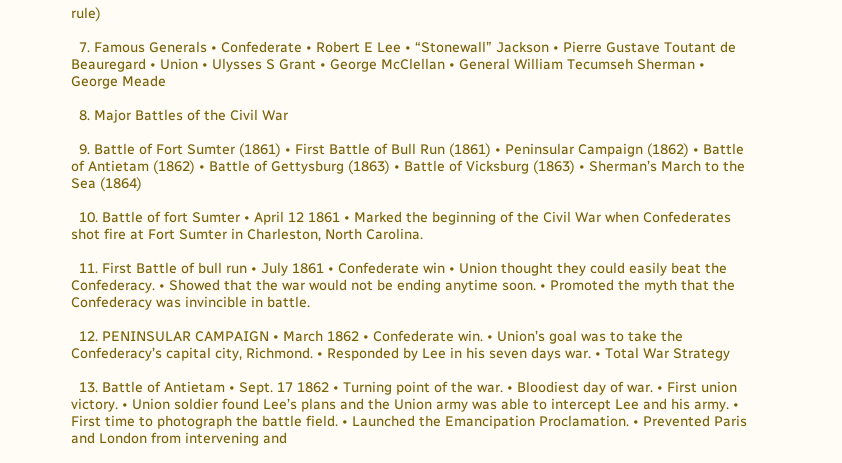rule)

  7. Famous Generals • Confederate • Robert E Lee • “Stonewall” Jackson • Pierre Gustave Toutant de Beauregard • Union • Ulysses S Grant • George McClellan • General William Tecumseh Sherman • George Meade

  8. Major Battles of the Civil War

  9. Battle of Fort Sumter (1861) • First Battle of Bull Run (1861) • Peninsular Campaign (1862) • Battle of Antietam (1862) • Battle of Gettysburg (1863) • Battle of Vicksburg (1863) • Sherman’s March to the Sea (1864)

  10. Battle of fort Sumter • April 12 1861 • Marked the beginning of the Civil War when Confederates shot fire at Fort Sumter in Charleston, North Carolina.

  11. First Battle of bull run • July 1861 • Confederate win • Union thought they could easily beat the Confederacy. • Showed that the war would not be ending anytime soon. • Promoted the myth that the Confederacy was invincible in battle.

  12. PENINSULAR CAMPAIGN • March 1862 • Confederate win. • Union’s goal was to take the Confederacy’s capital city, Richmond. • Responded by Lee in his seven days war. • Total War Strategy

  13. Battle of Antietam • Sept. 17 1862 • Turning point of the war. • Bloodiest day of war. • First union victory. • Union soldier found Lee’s plans and the Union army was able to intercept Lee and his army. • First time to photograph the battle field. • Launched the Emancipation Proclamation. • Prevented Paris and London from intervening and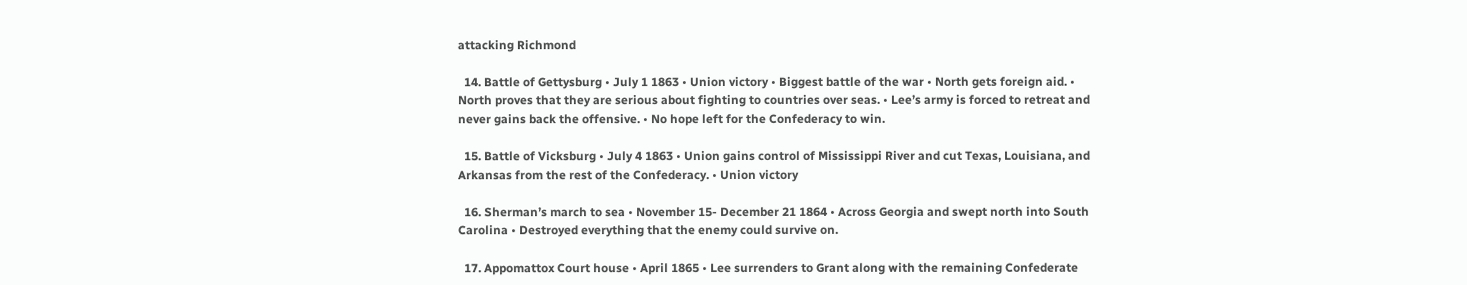attacking Richmond

  14. Battle of Gettysburg • July 1 1863 • Union victory • Biggest battle of the war • North gets foreign aid. • North proves that they are serious about fighting to countries over seas. • Lee’s army is forced to retreat and never gains back the offensive. • No hope left for the Confederacy to win.

  15. Battle of Vicksburg • July 4 1863 • Union gains control of Mississippi River and cut Texas, Louisiana, and Arkansas from the rest of the Confederacy. • Union victory

  16. Sherman’s march to sea • November 15- December 21 1864 • Across Georgia and swept north into South Carolina • Destroyed everything that the enemy could survive on.

  17. Appomattox Court house • April 1865 • Lee surrenders to Grant along with the remaining Confederate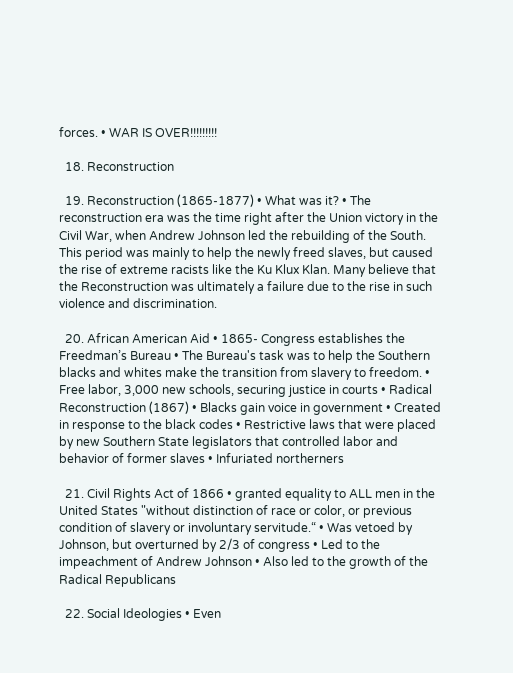forces. • WAR IS OVER!!!!!!!!!

  18. Reconstruction

  19. Reconstruction (1865-1877) • What was it? • The reconstruction era was the time right after the Union victory in the Civil War, when Andrew Johnson led the rebuilding of the South. This period was mainly to help the newly freed slaves, but caused the rise of extreme racists like the Ku Klux Klan. Many believe that the Reconstruction was ultimately a failure due to the rise in such violence and discrimination.

  20. African American Aid • 1865- Congress establishes the Freedman’s Bureau • The Bureau's task was to help the Southern blacks and whites make the transition from slavery to freedom. • Free labor, 3,000 new schools, securing justice in courts • Radical Reconstruction (1867) • Blacks gain voice in government • Created in response to the black codes • Restrictive laws that were placed by new Southern State legislators that controlled labor and behavior of former slaves • Infuriated northerners

  21. Civil Rights Act of 1866 • granted equality to ALL men in the United States "without distinction of race or color, or previous condition of slavery or involuntary servitude.“ • Was vetoed by Johnson, but overturned by 2/3 of congress • Led to the impeachment of Andrew Johnson • Also led to the growth of the Radical Republicans

  22. Social Ideologies • Even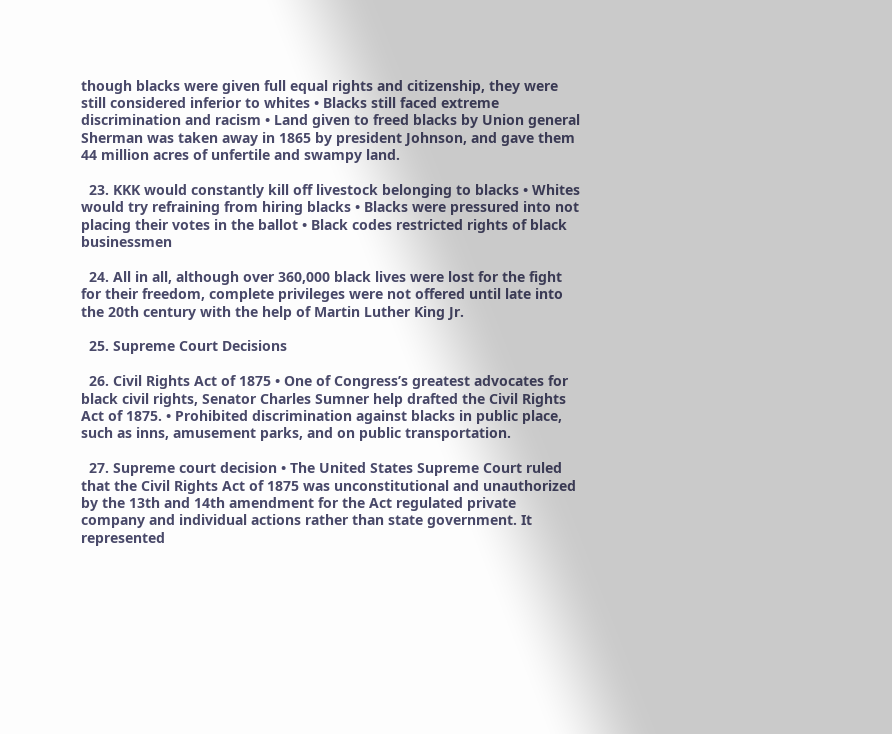though blacks were given full equal rights and citizenship, they were still considered inferior to whites • Blacks still faced extreme discrimination and racism • Land given to freed blacks by Union general Sherman was taken away in 1865 by president Johnson, and gave them 44 million acres of unfertile and swampy land.

  23. KKK would constantly kill off livestock belonging to blacks • Whites would try refraining from hiring blacks • Blacks were pressured into not placing their votes in the ballot • Black codes restricted rights of black businessmen

  24. All in all, although over 360,000 black lives were lost for the fight for their freedom, complete privileges were not offered until late into the 20th century with the help of Martin Luther King Jr.

  25. Supreme Court Decisions

  26. Civil Rights Act of 1875 • One of Congress’s greatest advocates for black civil rights, Senator Charles Sumner help drafted the Civil Rights Act of 1875. • Prohibited discrimination against blacks in public place, such as inns, amusement parks, and on public transportation.

  27. Supreme court decision • The United States Supreme Court ruled that the Civil Rights Act of 1875 was unconstitutional and unauthorized by the 13th and 14th amendment for the Act regulated private company and individual actions rather than state government. It represented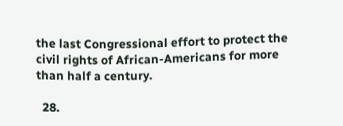the last Congressional effort to protect the civil rights of African-Americans for more than half a century.

  28.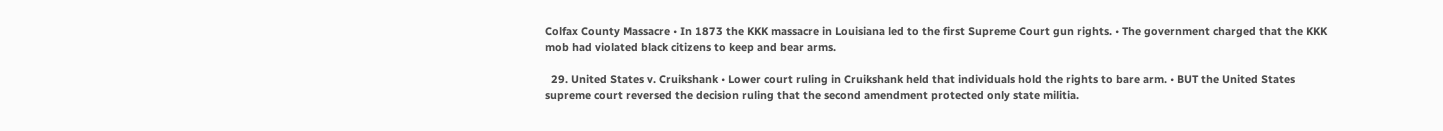Colfax County Massacre • In 1873 the KKK massacre in Louisiana led to the first Supreme Court gun rights. • The government charged that the KKK mob had violated black citizens to keep and bear arms.

  29. United States v. Cruikshank • Lower court ruling in Cruikshank held that individuals hold the rights to bare arm. • BUT the United States supreme court reversed the decision ruling that the second amendment protected only state militia.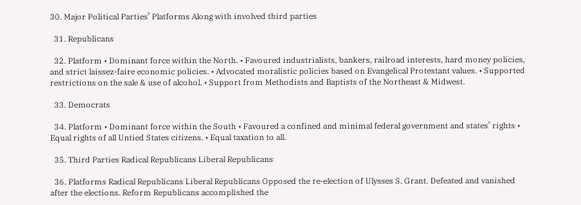30. Major Political Parties’ Platforms Along with involved third parties

  31. Republicans

  32. Platform • Dominant force within the North. • Favoured industrialists, bankers, railroad interests, hard money policies, and strict laissez-faire economic policies. • Advocated moralistic policies based on Evangelical Protestant values. • Supported restrictions on the sale & use of alcohol. • Support from Methodists and Baptists of the Northeast & Midwest.

  33. Democrats

  34. Platform • Dominant force within the South • Favoured a confined and minimal federal government and states’ rights • Equal rights of all Untied States citizens. • Equal taxation to all.

  35. Third Parties Radical Republicans Liberal Republicans

  36. Platforms Radical Republicans Liberal Republicans Opposed the re-election of Ulysses S. Grant. Defeated and vanished after the elections. Reform Republicans accomplished the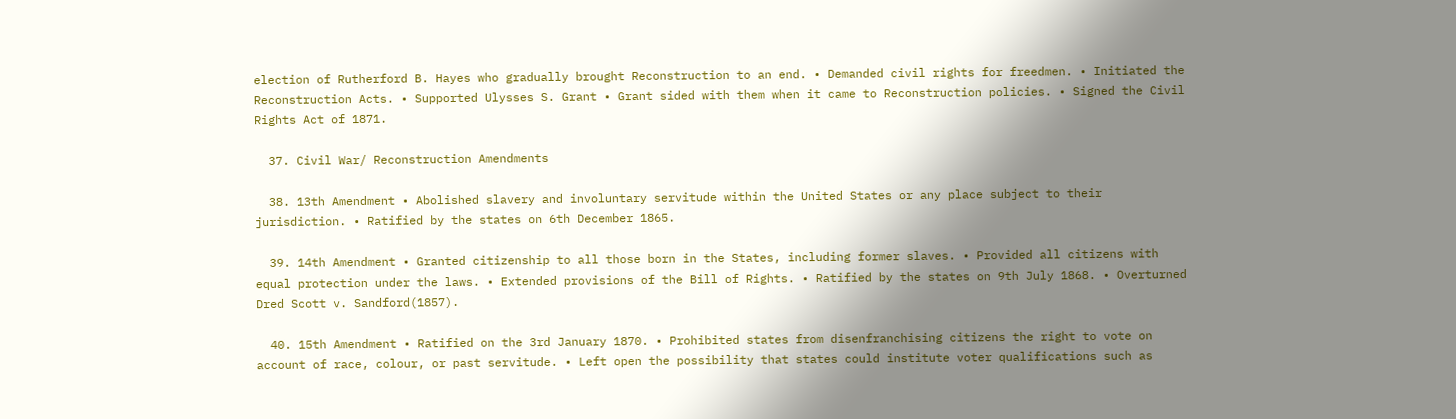election of Rutherford B. Hayes who gradually brought Reconstruction to an end. • Demanded civil rights for freedmen. • Initiated the Reconstruction Acts. • Supported Ulysses S. Grant • Grant sided with them when it came to Reconstruction policies. • Signed the Civil Rights Act of 1871.

  37. Civil War/ Reconstruction Amendments

  38. 13th Amendment • Abolished slavery and involuntary servitude within the United States or any place subject to their jurisdiction. • Ratified by the states on 6th December 1865.

  39. 14th Amendment • Granted citizenship to all those born in the States, including former slaves. • Provided all citizens with equal protection under the laws. • Extended provisions of the Bill of Rights. • Ratified by the states on 9th July 1868. • Overturned Dred Scott v. Sandford(1857).

  40. 15th Amendment • Ratified on the 3rd January 1870. • Prohibited states from disenfranchising citizens the right to vote on account of race, colour, or past servitude. • Left open the possibility that states could institute voter qualifications such as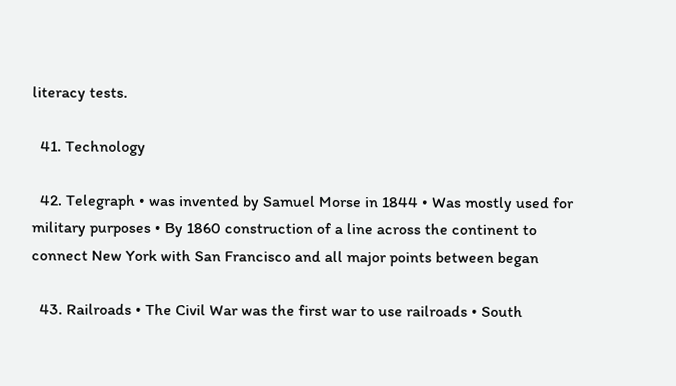literacy tests.

  41. Technology

  42. Telegraph • was invented by Samuel Morse in 1844 • Was mostly used for military purposes • By 1860 construction of a line across the continent to connect New York with San Francisco and all major points between began

  43. Railroads • The Civil War was the first war to use railroads • South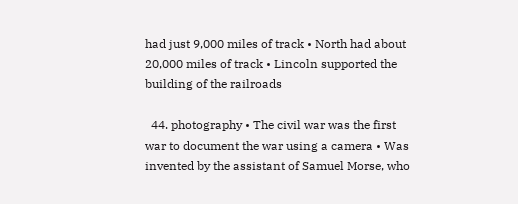had just 9,000 miles of track • North had about 20,000 miles of track • Lincoln supported the building of the railroads

  44. photography • The civil war was the first war to document the war using a camera • Was invented by the assistant of Samuel Morse, who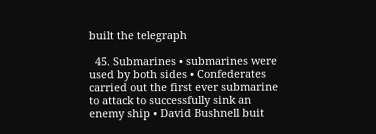built the telegraph

  45. Submarines • submarines were used by both sides • Confederates carried out the first ever submarine to attack to successfully sink an enemy ship • David Bushnell buit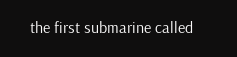the first submarine called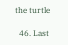the turtle

  46. Last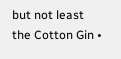but not least the Cotton Gin •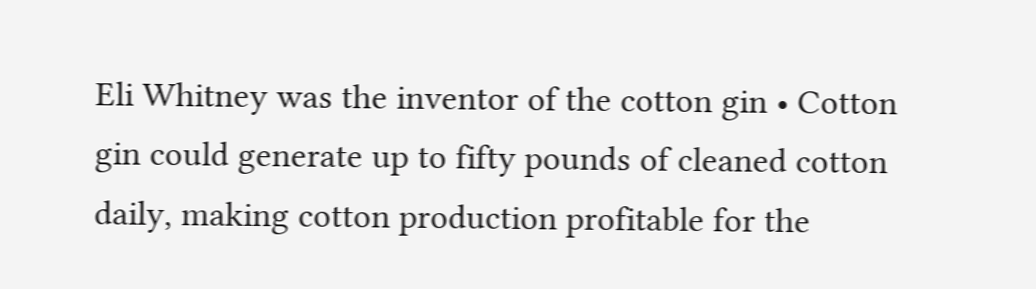Eli Whitney was the inventor of the cotton gin • Cotton gin could generate up to fifty pounds of cleaned cotton daily, making cotton production profitable for the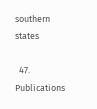southern states

  47. Publications